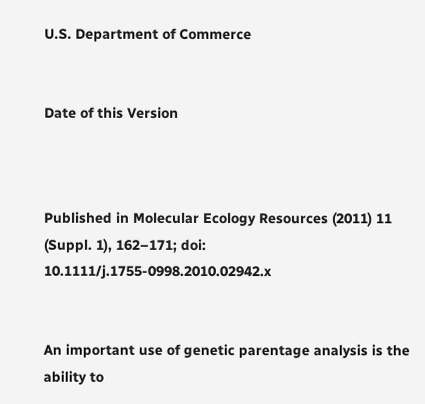U.S. Department of Commerce


Date of this Version



Published in Molecular Ecology Resources (2011) 11 (Suppl. 1), 162–171; doi: 10.1111/j.1755-0998.2010.02942.x


An important use of genetic parentage analysis is the ability to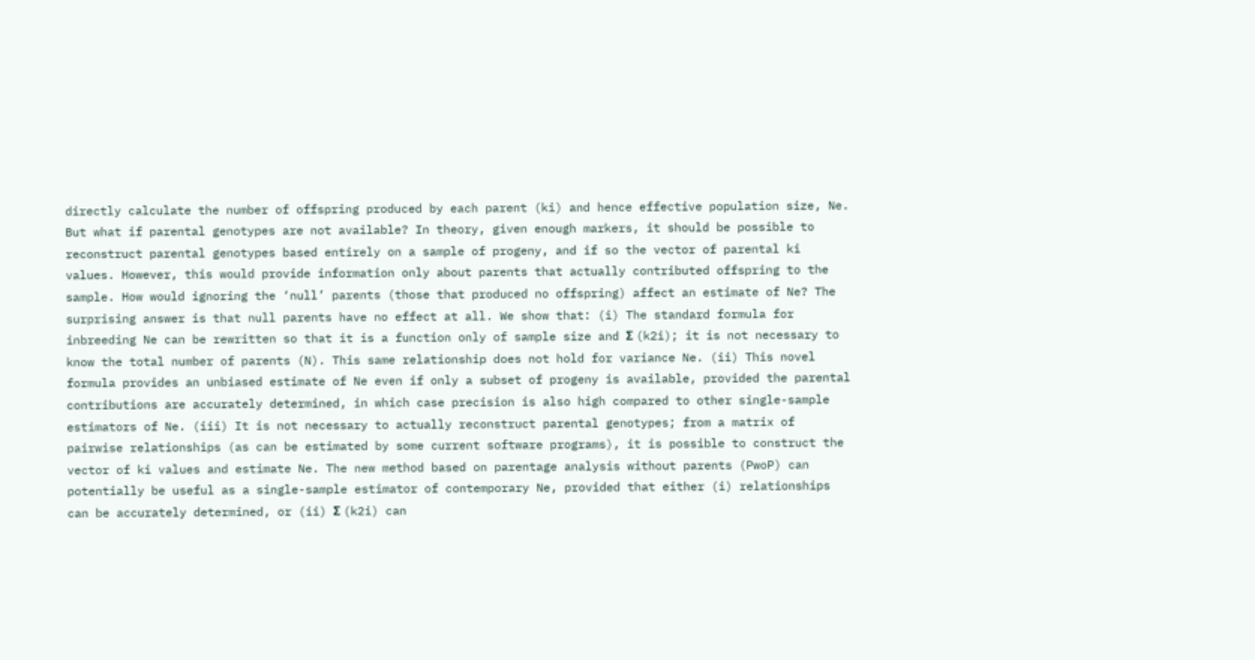directly calculate the number of offspring produced by each parent (ki) and hence effective population size, Ne. But what if parental genotypes are not available? In theory, given enough markers, it should be possible to reconstruct parental genotypes based entirely on a sample of progeny, and if so the vector of parental ki values. However, this would provide information only about parents that actually contributed offspring to the sample. How would ignoring the ‘null’ parents (those that produced no offspring) affect an estimate of Ne? The surprising answer is that null parents have no effect at all. We show that: (i) The standard formula for inbreeding Ne can be rewritten so that it is a function only of sample size and Σ (k2i); it is not necessary to know the total number of parents (N). This same relationship does not hold for variance Ne. (ii) This novel formula provides an unbiased estimate of Ne even if only a subset of progeny is available, provided the parental contributions are accurately determined, in which case precision is also high compared to other single-sample estimators of Ne. (iii) It is not necessary to actually reconstruct parental genotypes; from a matrix of pairwise relationships (as can be estimated by some current software programs), it is possible to construct the vector of ki values and estimate Ne. The new method based on parentage analysis without parents (PwoP) can potentially be useful as a single-sample estimator of contemporary Ne, provided that either (i) relationships can be accurately determined, or (ii) Σ (k2i) can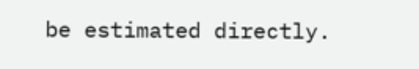be estimated directly.